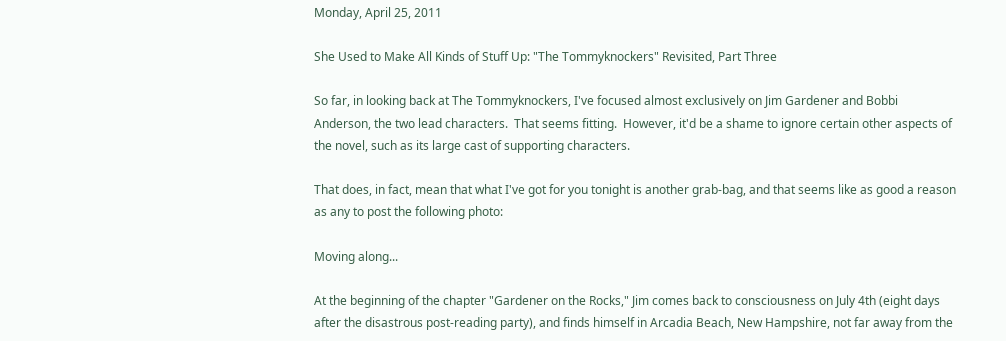Monday, April 25, 2011

She Used to Make All Kinds of Stuff Up: "The Tommyknockers" Revisited, Part Three

So far, in looking back at The Tommyknockers, I've focused almost exclusively on Jim Gardener and Bobbi Anderson, the two lead characters.  That seems fitting.  However, it'd be a shame to ignore certain other aspects of the novel, such as its large cast of supporting characters.

That does, in fact, mean that what I've got for you tonight is another grab-bag, and that seems like as good a reason as any to post the following photo:

Moving along...

At the beginning of the chapter "Gardener on the Rocks," Jim comes back to consciousness on July 4th (eight days after the disastrous post-reading party), and finds himself in Arcadia Beach, New Hampshire, not far away from the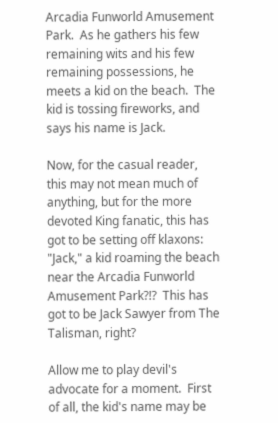Arcadia Funworld Amusement Park.  As he gathers his few remaining wits and his few remaining possessions, he meets a kid on the beach.  The kid is tossing fireworks, and says his name is Jack.

Now, for the casual reader, this may not mean much of anything, but for the more devoted King fanatic, this has got to be setting off klaxons: "Jack," a kid roaming the beach near the Arcadia Funworld Amusement Park?!?  This has got to be Jack Sawyer from The Talisman, right?

Allow me to play devil's advocate for a moment.  First of all, the kid's name may be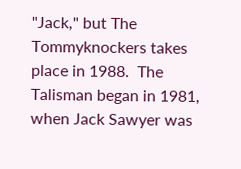"Jack," but The Tommyknockers takes place in 1988.  The Talisman began in 1981, when Jack Sawyer was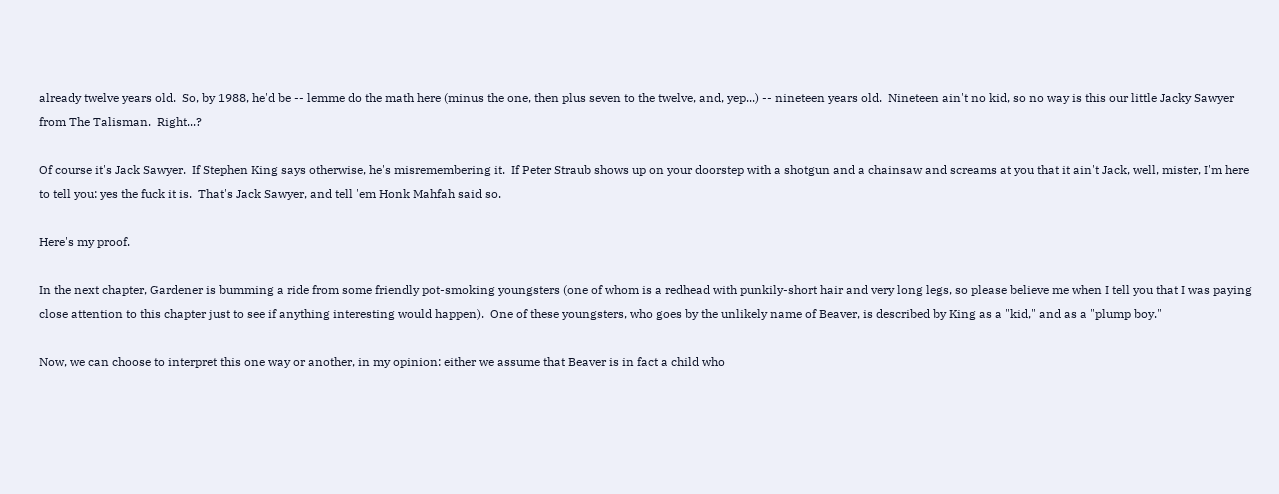already twelve years old.  So, by 1988, he'd be -- lemme do the math here (minus the one, then plus seven to the twelve, and, yep...) -- nineteen years old.  Nineteen ain't no kid, so no way is this our little Jacky Sawyer from The Talisman.  Right...?

Of course it's Jack Sawyer.  If Stephen King says otherwise, he's misremembering it.  If Peter Straub shows up on your doorstep with a shotgun and a chainsaw and screams at you that it ain't Jack, well, mister, I'm here to tell you: yes the fuck it is.  That's Jack Sawyer, and tell 'em Honk Mahfah said so.

Here's my proof.

In the next chapter, Gardener is bumming a ride from some friendly pot-smoking youngsters (one of whom is a redhead with punkily-short hair and very long legs, so please believe me when I tell you that I was paying close attention to this chapter just to see if anything interesting would happen).  One of these youngsters, who goes by the unlikely name of Beaver, is described by King as a "kid," and as a "plump boy."

Now, we can choose to interpret this one way or another, in my opinion: either we assume that Beaver is in fact a child who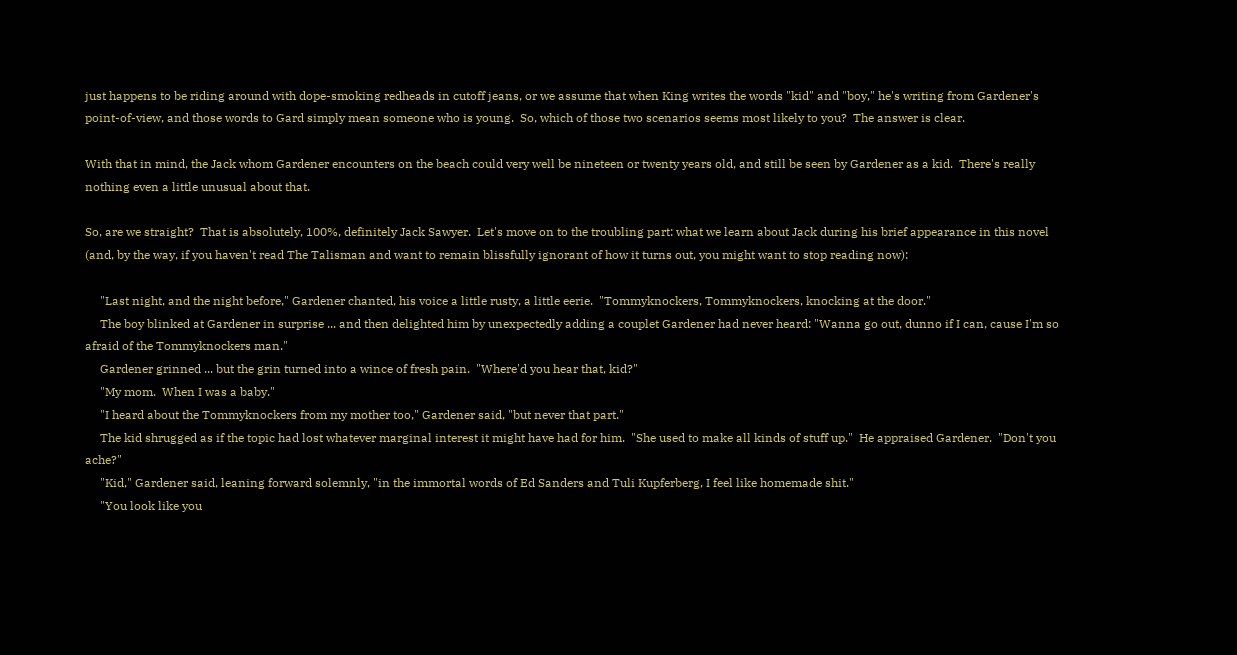just happens to be riding around with dope-smoking redheads in cutoff jeans, or we assume that when King writes the words "kid" and "boy," he's writing from Gardener's point-of-view, and those words to Gard simply mean someone who is young.  So, which of those two scenarios seems most likely to you?  The answer is clear.

With that in mind, the Jack whom Gardener encounters on the beach could very well be nineteen or twenty years old, and still be seen by Gardener as a kid.  There's really nothing even a little unusual about that.

So, are we straight?  That is absolutely, 100%, definitely Jack Sawyer.  Let's move on to the troubling part: what we learn about Jack during his brief appearance in this novel (and, by the way, if you haven't read The Talisman and want to remain blissfully ignorant of how it turns out, you might want to stop reading now):

     "Last night, and the night before," Gardener chanted, his voice a little rusty, a little eerie.  "Tommyknockers, Tommyknockers, knocking at the door."
     The boy blinked at Gardener in surprise ... and then delighted him by unexpectedly adding a couplet Gardener had never heard: "Wanna go out, dunno if I can, cause I'm so afraid of the Tommyknockers man."
     Gardener grinned ... but the grin turned into a wince of fresh pain.  "Where'd you hear that, kid?"
     "My mom.  When I was a baby."
     "I heard about the Tommyknockers from my mother too," Gardener said, "but never that part."
     The kid shrugged as if the topic had lost whatever marginal interest it might have had for him.  "She used to make all kinds of stuff up."  He appraised Gardener.  "Don't you ache?"
     "Kid," Gardener said, leaning forward solemnly, "in the immortal words of Ed Sanders and Tuli Kupferberg, I feel like homemade shit."
     "You look like you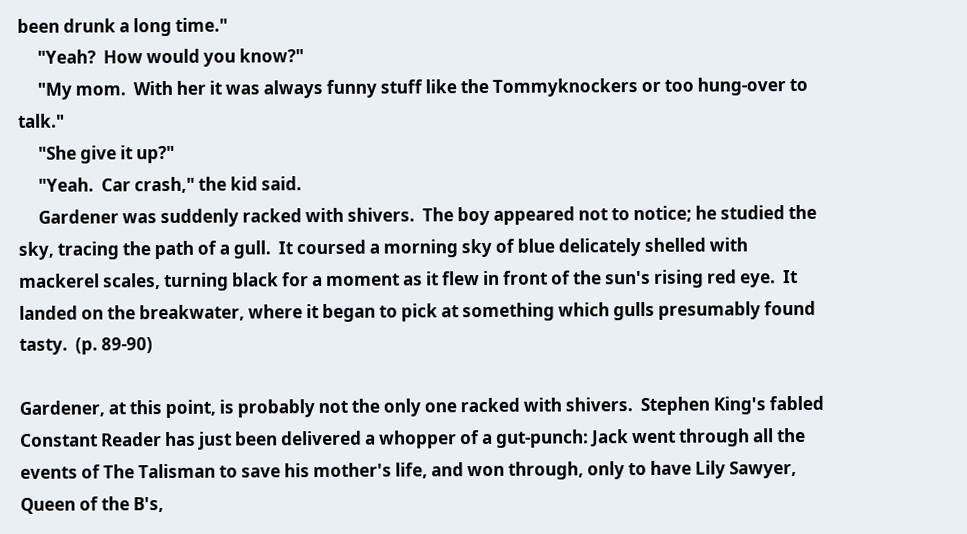been drunk a long time."
     "Yeah?  How would you know?"
     "My mom.  With her it was always funny stuff like the Tommyknockers or too hung-over to talk."
     "She give it up?"
     "Yeah.  Car crash," the kid said.
     Gardener was suddenly racked with shivers.  The boy appeared not to notice; he studied the sky, tracing the path of a gull.  It coursed a morning sky of blue delicately shelled with mackerel scales, turning black for a moment as it flew in front of the sun's rising red eye.  It landed on the breakwater, where it began to pick at something which gulls presumably found tasty.  (p. 89-90)

Gardener, at this point, is probably not the only one racked with shivers.  Stephen King's fabled Constant Reader has just been delivered a whopper of a gut-punch: Jack went through all the events of The Talisman to save his mother's life, and won through, only to have Lily Sawyer, Queen of the B's,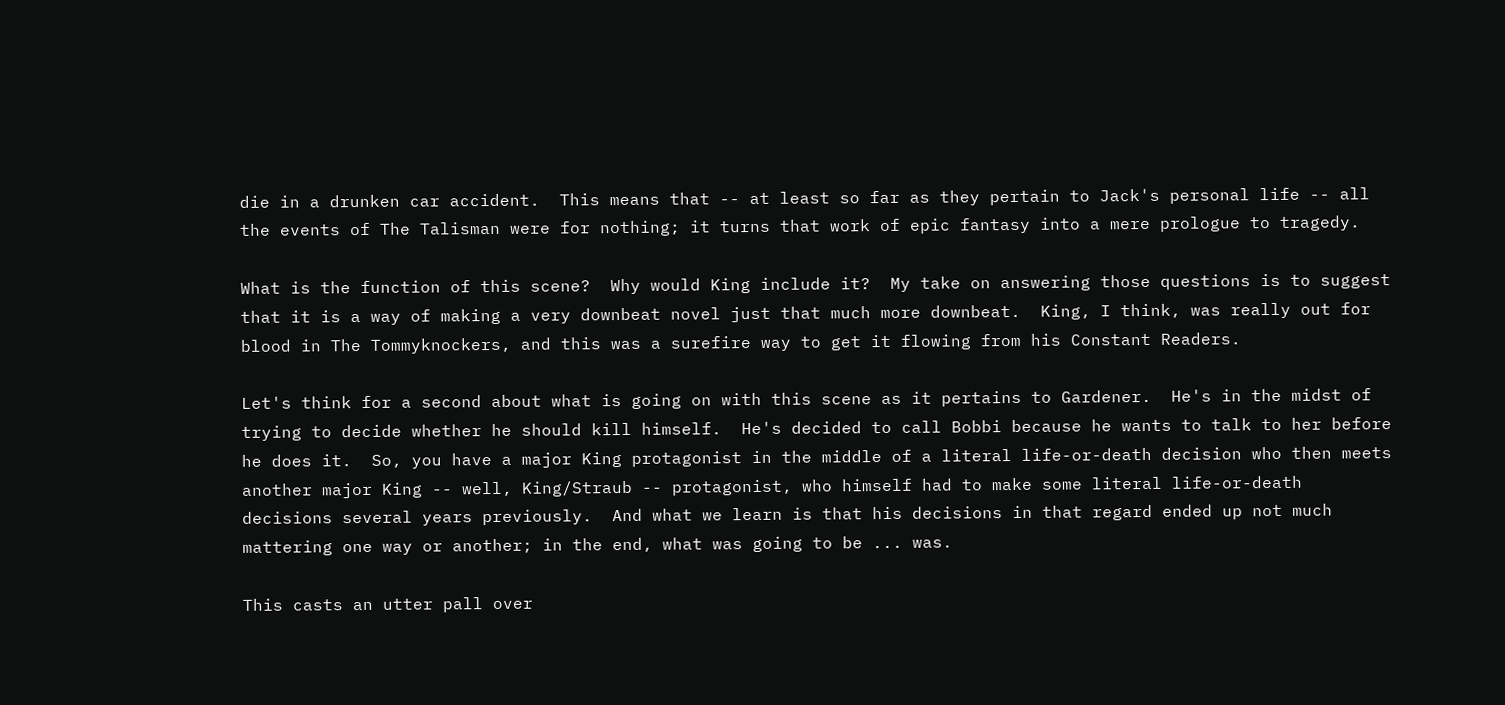die in a drunken car accident.  This means that -- at least so far as they pertain to Jack's personal life -- all the events of The Talisman were for nothing; it turns that work of epic fantasy into a mere prologue to tragedy.

What is the function of this scene?  Why would King include it?  My take on answering those questions is to suggest that it is a way of making a very downbeat novel just that much more downbeat.  King, I think, was really out for blood in The Tommyknockers, and this was a surefire way to get it flowing from his Constant Readers.

Let's think for a second about what is going on with this scene as it pertains to Gardener.  He's in the midst of trying to decide whether he should kill himself.  He's decided to call Bobbi because he wants to talk to her before he does it.  So, you have a major King protagonist in the middle of a literal life-or-death decision who then meets another major King -- well, King/Straub -- protagonist, who himself had to make some literal life-or-death decisions several years previously.  And what we learn is that his decisions in that regard ended up not much mattering one way or another; in the end, what was going to be ... was.

This casts an utter pall over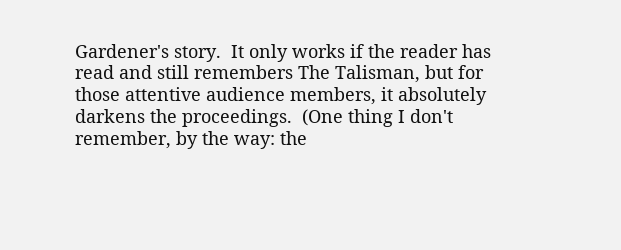Gardener's story.  It only works if the reader has read and still remembers The Talisman, but for those attentive audience members, it absolutely darkens the proceedings.  (One thing I don't remember, by the way: the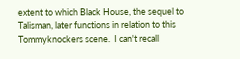extent to which Black House, the sequel to Talisman, later functions in relation to this Tommyknockers scene.  I can't recall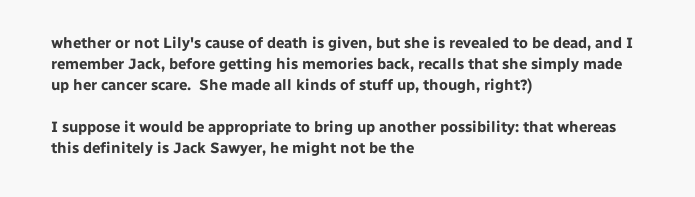whether or not Lily's cause of death is given, but she is revealed to be dead, and I remember Jack, before getting his memories back, recalls that she simply made up her cancer scare.  She made all kinds of stuff up, though, right?)

I suppose it would be appropriate to bring up another possibility: that whereas this definitely is Jack Sawyer, he might not be the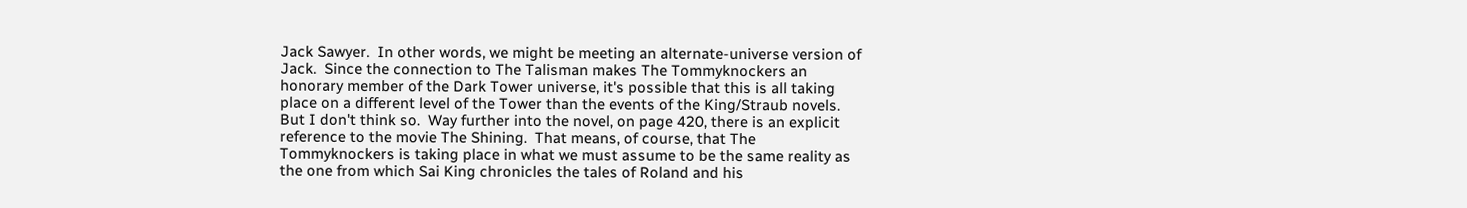Jack Sawyer.  In other words, we might be meeting an alternate-universe version of Jack.  Since the connection to The Talisman makes The Tommyknockers an honorary member of the Dark Tower universe, it's possible that this is all taking place on a different level of the Tower than the events of the King/Straub novels.  But I don't think so.  Way further into the novel, on page 420, there is an explicit reference to the movie The Shining.  That means, of course, that The Tommyknockers is taking place in what we must assume to be the same reality as the one from which Sai King chronicles the tales of Roland and his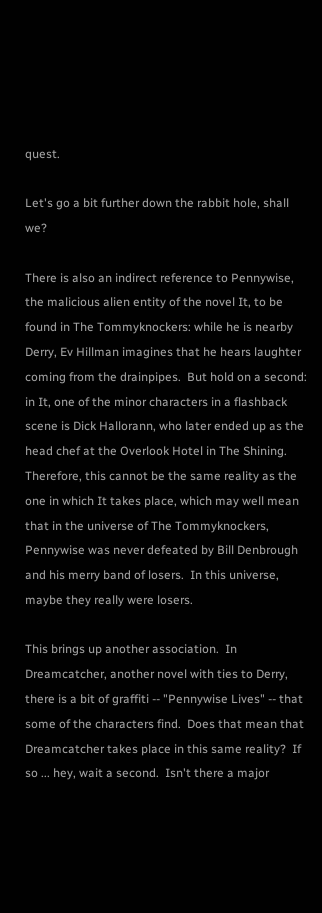quest.

Let's go a bit further down the rabbit hole, shall we?

There is also an indirect reference to Pennywise, the malicious alien entity of the novel It, to be found in The Tommyknockers: while he is nearby Derry, Ev Hillman imagines that he hears laughter coming from the drainpipes.  But hold on a second: in It, one of the minor characters in a flashback scene is Dick Hallorann, who later ended up as the head chef at the Overlook Hotel in The Shining.  Therefore, this cannot be the same reality as the one in which It takes place, which may well mean that in the universe of The Tommyknockers, Pennywise was never defeated by Bill Denbrough and his merry band of losers.  In this universe, maybe they really were losers.

This brings up another association.  In Dreamcatcher, another novel with ties to Derry, there is a bit of graffiti -- "Pennywise Lives" -- that some of the characters find.  Does that mean that Dreamcatcher takes place in this same reality?  If so ... hey, wait a second.  Isn't there a major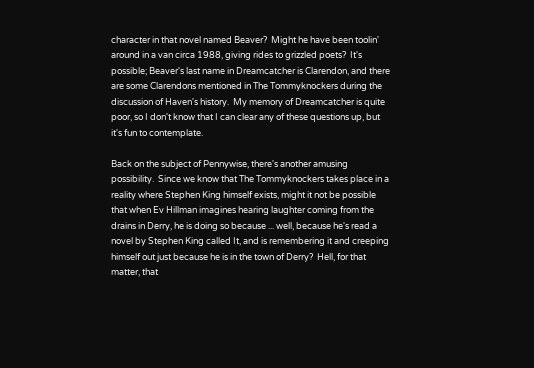character in that novel named Beaver?  Might he have been toolin' around in a van circa 1988, giving rides to grizzled poets?  It's possible; Beaver's last name in Dreamcatcher is Clarendon, and there are some Clarendons mentioned in The Tommyknockers during the discussion of Haven's history.  My memory of Dreamcatcher is quite poor, so I don't know that I can clear any of these questions up, but it's fun to contemplate.

Back on the subject of Pennywise, there's another amusing possibility.  Since we know that The Tommyknockers takes place in a reality where Stephen King himself exists, might it not be possible that when Ev Hillman imagines hearing laughter coming from the drains in Derry, he is doing so because ... well, because he's read a novel by Stephen King called It, and is remembering it and creeping himself out just because he is in the town of Derry?  Hell, for that matter, that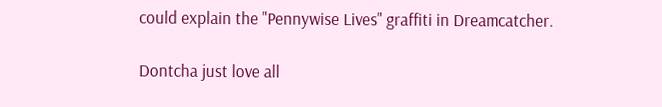could explain the "Pennywise Lives" graffiti in Dreamcatcher.

Dontcha just love all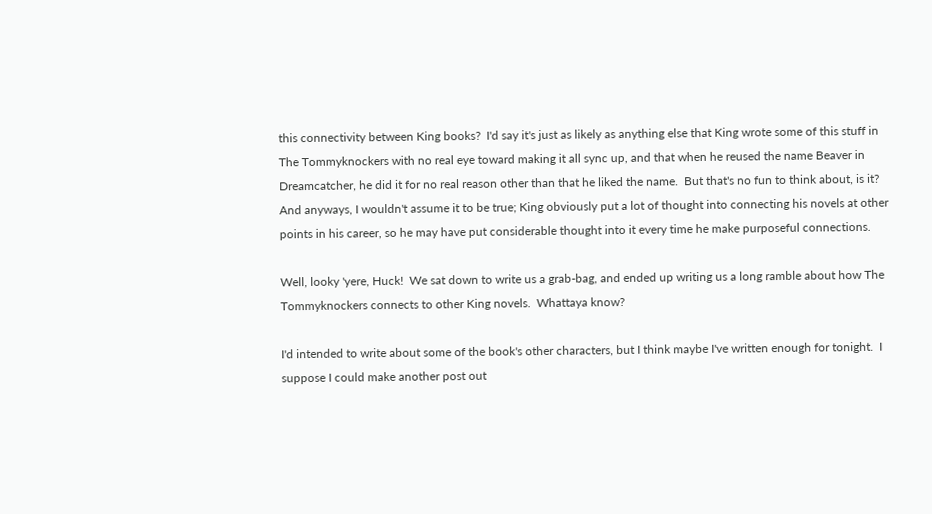this connectivity between King books?  I'd say it's just as likely as anything else that King wrote some of this stuff in The Tommyknockers with no real eye toward making it all sync up, and that when he reused the name Beaver in Dreamcatcher, he did it for no real reason other than that he liked the name.  But that's no fun to think about, is it?  And anyways, I wouldn't assume it to be true; King obviously put a lot of thought into connecting his novels at other points in his career, so he may have put considerable thought into it every time he make purposeful connections.

Well, looky 'yere, Huck!  We sat down to write us a grab-bag, and ended up writing us a long ramble about how The Tommyknockers connects to other King novels.  Whattaya know?

I'd intended to write about some of the book's other characters, but I think maybe I've written enough for tonight.  I suppose I could make another post out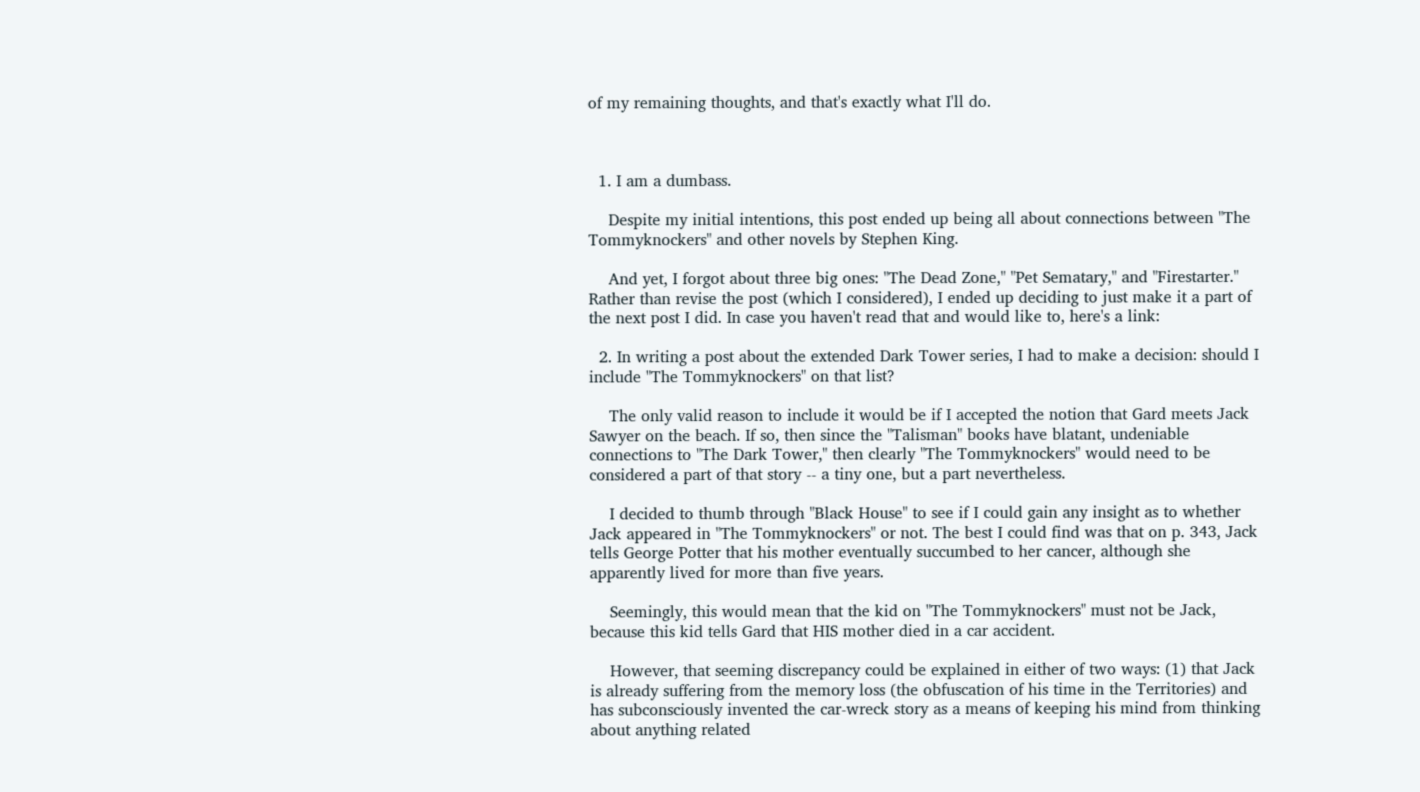of my remaining thoughts, and that's exactly what I'll do.



  1. I am a dumbass.

    Despite my initial intentions, this post ended up being all about connections between "The Tommyknockers" and other novels by Stephen King.

    And yet, I forgot about three big ones: "The Dead Zone," "Pet Sematary," and "Firestarter." Rather than revise the post (which I considered), I ended up deciding to just make it a part of the next post I did. In case you haven't read that and would like to, here's a link:

  2. In writing a post about the extended Dark Tower series, I had to make a decision: should I include "The Tommyknockers" on that list?

    The only valid reason to include it would be if I accepted the notion that Gard meets Jack Sawyer on the beach. If so, then since the "Talisman" books have blatant, undeniable connections to "The Dark Tower," then clearly "The Tommyknockers" would need to be considered a part of that story -- a tiny one, but a part nevertheless.

    I decided to thumb through "Black House" to see if I could gain any insight as to whether Jack appeared in "The Tommyknockers" or not. The best I could find was that on p. 343, Jack tells George Potter that his mother eventually succumbed to her cancer, although she apparently lived for more than five years.

    Seemingly, this would mean that the kid on "The Tommyknockers" must not be Jack, because this kid tells Gard that HIS mother died in a car accident.

    However, that seeming discrepancy could be explained in either of two ways: (1) that Jack is already suffering from the memory loss (the obfuscation of his time in the Territories) and has subconsciously invented the car-wreck story as a means of keeping his mind from thinking about anything related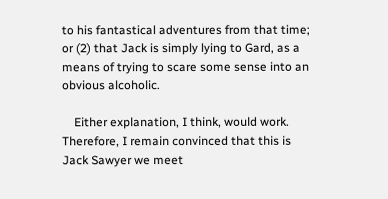to his fantastical adventures from that time; or (2) that Jack is simply lying to Gard, as a means of trying to scare some sense into an obvious alcoholic.

    Either explanation, I think, would work. Therefore, I remain convinced that this is Jack Sawyer we meet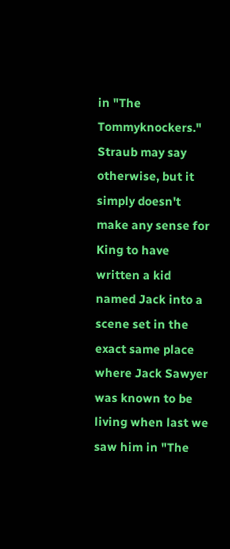in "The Tommyknockers." Straub may say otherwise, but it simply doesn't make any sense for King to have written a kid named Jack into a scene set in the exact same place where Jack Sawyer was known to be living when last we saw him in "The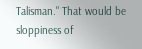Talisman." That would be sloppiness of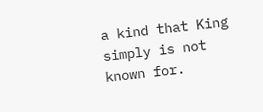a kind that King simply is not known for.